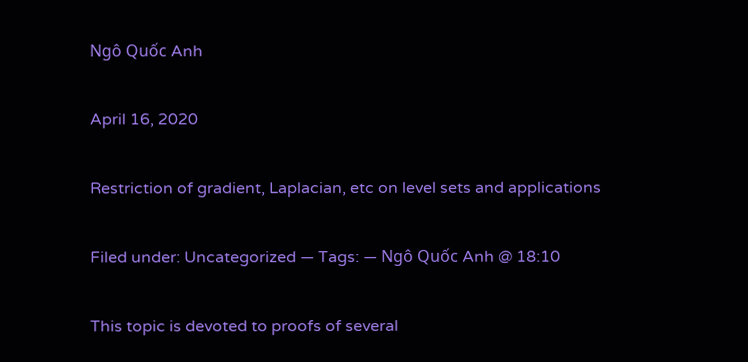Ngô Quốc Anh

April 16, 2020

Restriction of gradient, Laplacian, etc on level sets and applications

Filed under: Uncategorized — Tags: — Ngô Quốc Anh @ 18:10

This topic is devoted to proofs of several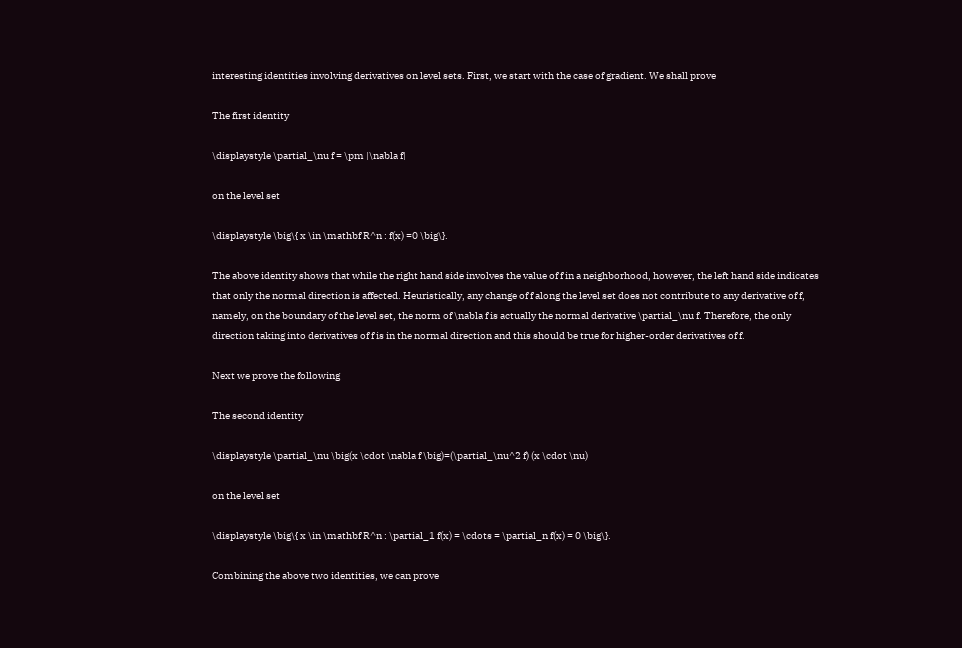interesting identities involving derivatives on level sets. First, we start with the case of gradient. We shall prove

The first identity

\displaystyle \partial_\nu f = \pm |\nabla f|

on the level set

\displaystyle \big\{ x \in \mathbf R^n : f(x) =0 \big\}.

The above identity shows that while the right hand side involves the value of f in a neighborhood, however, the left hand side indicates that only the normal direction is affected. Heuristically, any change of f along the level set does not contribute to any derivative of f, namely, on the boundary of the level set, the norm of \nabla f is actually the normal derivative \partial_\nu f. Therefore, the only direction taking into derivatives of f is in the normal direction and this should be true for higher-order derivatives of f.

Next we prove the following

The second identity

\displaystyle \partial_\nu \big(x \cdot \nabla f \big)=(\partial_\nu^2 f) (x \cdot \nu)

on the level set

\displaystyle \big\{ x \in \mathbf R^n : \partial_1 f(x) = \cdots = \partial_n f(x) = 0 \big\}.

Combining the above two identities, we can prove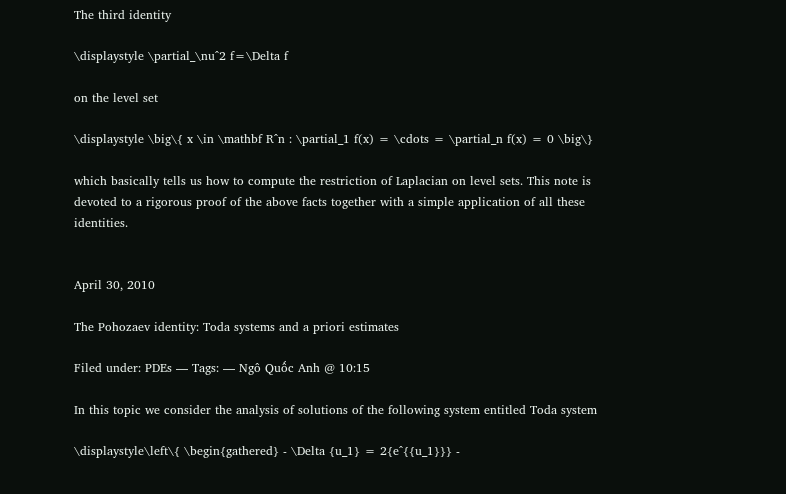The third identity

\displaystyle \partial_\nu^2 f=\Delta f

on the level set

\displaystyle \big\{ x \in \mathbf R^n : \partial_1 f(x) = \cdots = \partial_n f(x) = 0 \big\}

which basically tells us how to compute the restriction of Laplacian on level sets. This note is devoted to a rigorous proof of the above facts together with a simple application of all these identities.


April 30, 2010

The Pohozaev identity: Toda systems and a priori estimates

Filed under: PDEs — Tags: — Ngô Quốc Anh @ 10:15

In this topic we consider the analysis of solutions of the following system entitled Toda system

\displaystyle\left\{ \begin{gathered} - \Delta {u_1} = 2{e^{{u_1}}} -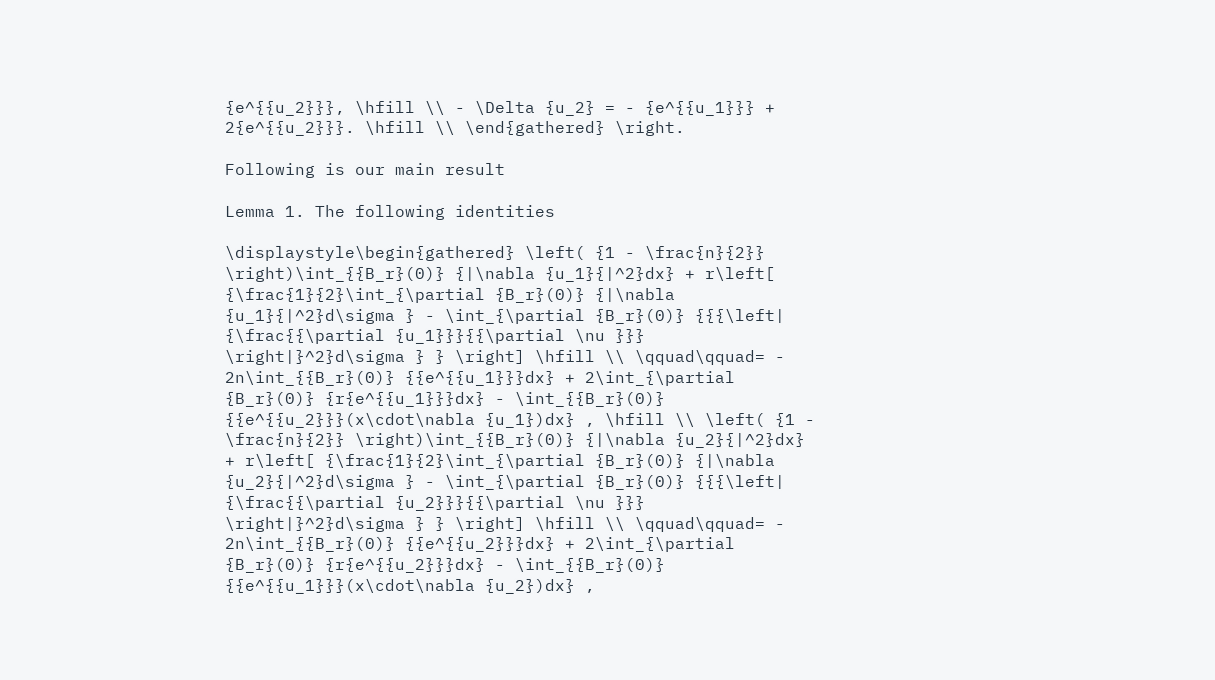{e^{{u_2}}}, \hfill \\ - \Delta {u_2} = - {e^{{u_1}}} + 2{e^{{u_2}}}. \hfill \\ \end{gathered} \right.

Following is our main result

Lemma 1. The following identities

\displaystyle\begin{gathered} \left( {1 - \frac{n}{2}} \right)\int_{{B_r}(0)} {|\nabla {u_1}{|^2}dx} + r\left[ {\frac{1}{2}\int_{\partial {B_r}(0)} {|\nabla {u_1}{|^2}d\sigma } - \int_{\partial {B_r}(0)} {{{\left| {\frac{{\partial {u_1}}}{{\partial \nu }}} \right|}^2}d\sigma } } \right] \hfill \\ \qquad\qquad= - 2n\int_{{B_r}(0)} {{e^{{u_1}}}dx} + 2\int_{\partial {B_r}(0)} {r{e^{{u_1}}}dx} - \int_{{B_r}(0)} {{e^{{u_2}}}(x\cdot\nabla {u_1})dx} , \hfill \\ \left( {1 - \frac{n}{2}} \right)\int_{{B_r}(0)} {|\nabla {u_2}{|^2}dx} + r\left[ {\frac{1}{2}\int_{\partial {B_r}(0)} {|\nabla {u_2}{|^2}d\sigma } - \int_{\partial {B_r}(0)} {{{\left| {\frac{{\partial {u_2}}}{{\partial \nu }}} \right|}^2}d\sigma } } \right] \hfill \\ \qquad\qquad= - 2n\int_{{B_r}(0)} {{e^{{u_2}}}dx} + 2\int_{\partial {B_r}(0)} {r{e^{{u_2}}}dx} - \int_{{B_r}(0)} {{e^{{u_1}}}(x\cdot\nabla {u_2})dx} ,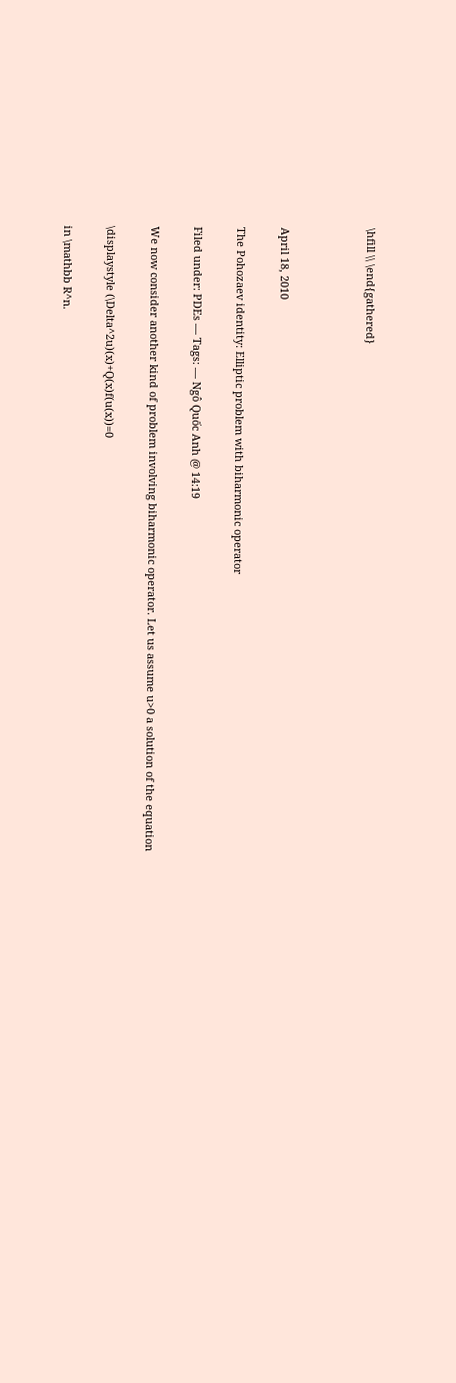\hfill \\ \end{gathered}



April 18, 2010

The Pohozaev identity: Elliptic problem with biharmonic operator

Filed under: PDEs — Tags: — Ngô Quốc Anh @ 14:19

We now consider another kind of problem involving biharmonic operator. Let us assume u>0 a solution of the equation

\displaystyle (\Delta^2u)(x)+Q(x)f(u(x))=0

in \mathbb R^n.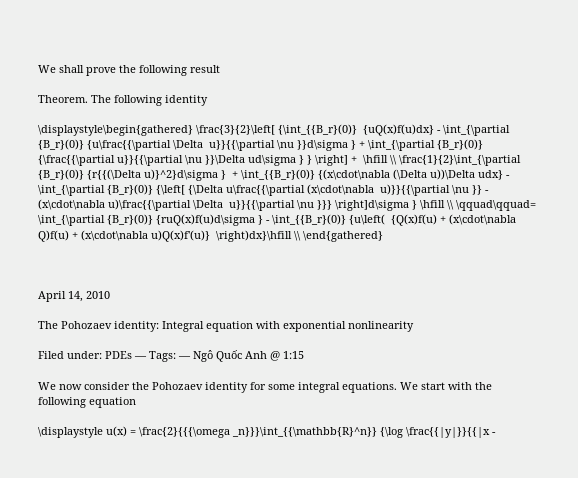We shall prove the following result

Theorem. The following identity

\displaystyle\begin{gathered} \frac{3}{2}\left[ {\int_{{B_r}(0)}  {uQ(x)f(u)dx} - \int_{\partial {B_r}(0)} {u\frac{{\partial \Delta  u}}{{\partial \nu }}d\sigma } + \int_{\partial {B_r}(0)}  {\frac{{\partial u}}{{\partial \nu }}\Delta ud\sigma } } \right] +  \hfill \\ \frac{1}{2}\int_{\partial {B_r}(0)} {r{{(\Delta u)}^2}d\sigma }  + \int_{{B_r}(0)} {(x\cdot\nabla (\Delta u))\Delta udx} -  \int_{\partial {B_r}(0)} {\left[ {\Delta u\frac{{\partial (x\cdot\nabla  u)}}{{\partial \nu }} - (x\cdot\nabla u)\frac{{\partial \Delta  u}}{{\partial \nu }}} \right]d\sigma } \hfill \\ \qquad\qquad=  \int_{\partial {B_r}(0)} {ruQ(x)f(u)d\sigma } - \int_{{B_r}(0)} {u\left(  {Q(x)f(u) + (x\cdot\nabla Q)f(u) + (x\cdot\nabla u)Q(x)f'(u)}  \right)dx}\hfill \\ \end{gathered}



April 14, 2010

The Pohozaev identity: Integral equation with exponential nonlinearity

Filed under: PDEs — Tags: — Ngô Quốc Anh @ 1:15

We now consider the Pohozaev identity for some integral equations. We start with the following equation

\displaystyle u(x) = \frac{2}{{{\omega _n}}}\int_{{\mathbb{R}^n}} {\log \frac{{|y|}}{{|x -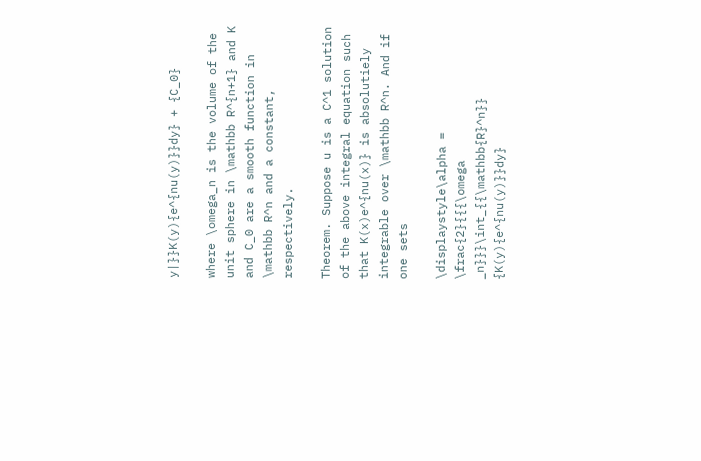y|}}K(y){e^{nu(y)}}dy} + {C_0}

where \omega_n is the volume of the unit sphere in \mathbb R^{n+1} and K and C_0 are a smooth function in \mathbb R^n and a constant, respectively.

Theorem. Suppose u is a C^1 solution of the above integral equation such that K(x)e^{nu(x)} is absolutiely integrable over \mathbb R^n. And if one sets

\displaystyle\alpha = \frac{2}{{{\omega _n}}}\int_{{\mathbb{R}^n}} {K(y){e^{nu(y)}}dy}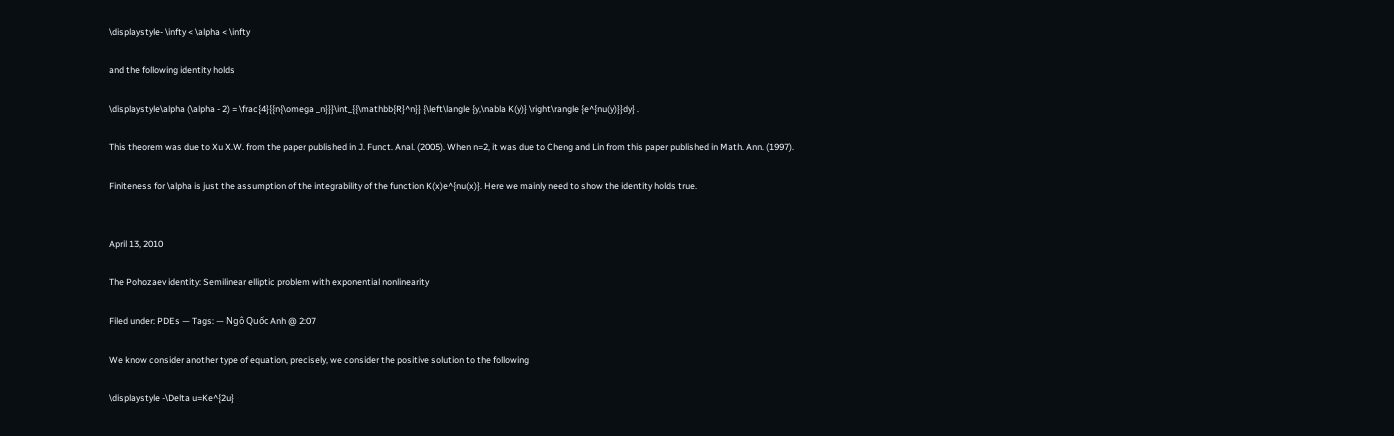\displaystyle- \infty < \alpha < \infty

and the following identity holds

\displaystyle\alpha (\alpha - 2) = \frac{4}{{n{\omega _n}}}\int_{{\mathbb{R}^n}} {\left\langle {y,\nabla K(y)} \right\rangle {e^{nu(y)}}dy} .

This theorem was due to Xu X.W. from the paper published in J. Funct. Anal. (2005). When n=2, it was due to Cheng and Lin from this paper published in Math. Ann. (1997).

Finiteness for \alpha is just the assumption of the integrability of the function K(x)e^{nu(x)}. Here we mainly need to show the identity holds true.


April 13, 2010

The Pohozaev identity: Semilinear elliptic problem with exponential nonlinearity

Filed under: PDEs — Tags: — Ngô Quốc Anh @ 2:07

We know consider another type of equation, precisely, we consider the positive solution to the following

\displaystyle -\Delta u=Ke^{2u}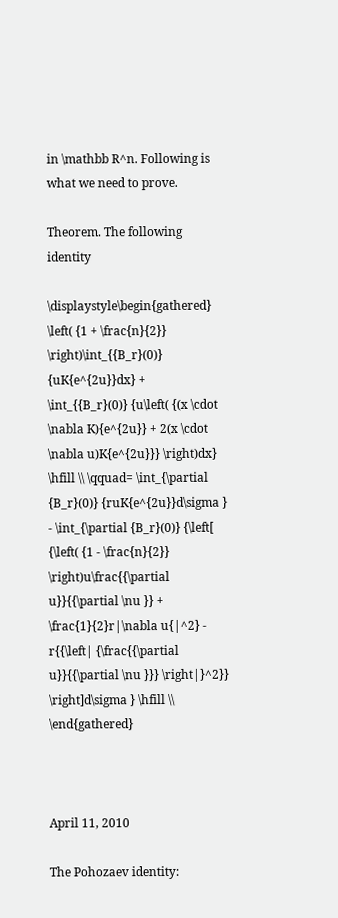in \mathbb R^n. Following is what we need to prove.

Theorem. The following identity

\displaystyle\begin{gathered} \left( {1 + \frac{n}{2}} \right)\int_{{B_r}(0)} {uK{e^{2u}}dx} + \int_{{B_r}(0)} {u\left( {(x \cdot \nabla K){e^{2u}} + 2(x \cdot \nabla u)K{e^{2u}}} \right)dx} \hfill \\ \qquad= \int_{\partial {B_r}(0)} {ruK{e^{2u}}d\sigma } - \int_{\partial {B_r}(0)} {\left[ {\left( {1 - \frac{n}{2}} \right)u\frac{{\partial u}}{{\partial \nu }} + \frac{1}{2}r|\nabla u{|^2} - r{{\left| {\frac{{\partial u}}{{\partial \nu }}} \right|}^2}} \right]d\sigma } \hfill \\ \end{gathered}



April 11, 2010

The Pohozaev identity: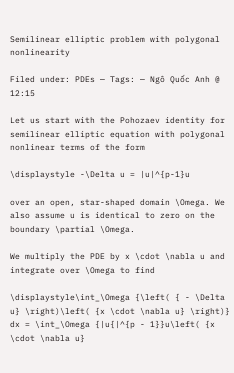Semilinear elliptic problem with polygonal nonlinearity

Filed under: PDEs — Tags: — Ngô Quốc Anh @ 12:15

Let us start with the Pohozaev identity for semilinear elliptic equation with polygonal nonlinear terms of the form

\displaystyle -\Delta u = |u|^{p-1}u

over an open, star-shaped domain \Omega. We also assume u is identical to zero on the boundary \partial \Omega.

We multiply the PDE by x \cdot \nabla u and integrate over \Omega to find

\displaystyle\int_\Omega {\left( { - \Delta u} \right)\left( {x \cdot \nabla u} \right)} dx = \int_\Omega {|u{|^{p - 1}}u\left( {x \cdot \nabla u}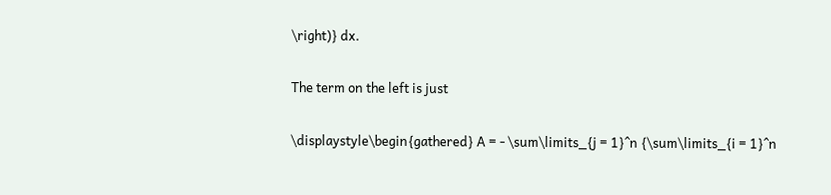\right)} dx.

The term on the left is just

\displaystyle\begin{gathered} A = - \sum\limits_{j = 1}^n {\sum\limits_{i = 1}^n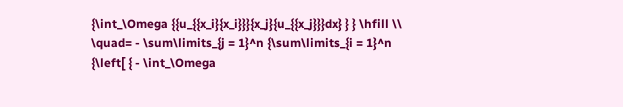{\int_\Omega {{u_{{x_i}{x_i}}}{x_j}{u_{{x_j}}}dx} } } \hfill \\ \quad= - \sum\limits_{j = 1}^n {\sum\limits_{i = 1}^n {\left[ { - \int_\Omega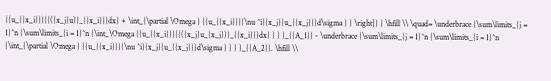{{u_{{x_i}}}{{({x_j}u)}_{{x_i}}}dx} + \int_{\partial \Omega } {{u_{{x_i}}}{\nu ^i}{x_j}{u_{{x_j}}}d\sigma } } \right]} } \hfill \\ \quad= \underbrace {\sum\limits_{j = 1}^n {\sum\limits_{i = 1}^n {\int_\Omega {{u_{{x_i}}}{{({x_j}u_{x_j})}_{{x_i}}}dx} } } }_{{A_1}} - \underbrace {\sum\limits_{j = 1}^n {\sum\limits_{i = 1}^n {\int_{\partial \Omega } {{u_{{x_i}}}{\nu ^i}{x_j}{u_{{x_j}}}d\sigma } } } }_{{A_2}}. \hfill \\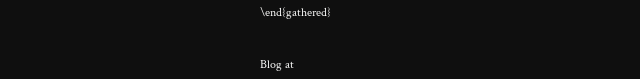\end{gathered}


Blog at